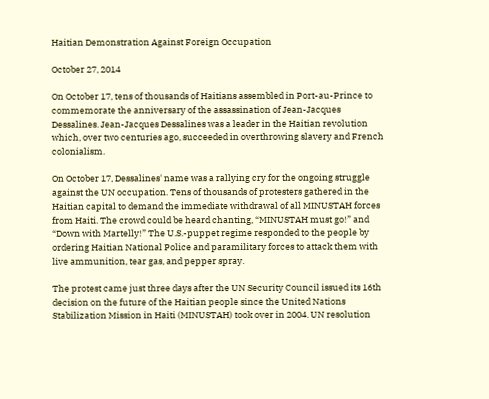Haitian Demonstration Against Foreign Occupation

October 27, 2014

On October 17, tens of thousands of Haitians assembled in Port-au-Prince to commemorate the anniversary of the assassination of Jean-Jacques Dessalines. Jean-Jacques Dessalines was a leader in the Haitian revolution which, over two centuries ago, succeeded in overthrowing slavery and French colonialism.

On October 17, Dessalines' name was a rallying cry for the ongoing struggle against the UN occupation. Tens of thousands of protesters gathered in the Haitian capital to demand the immediate withdrawal of all MINUSTAH forces from Haiti. The crowd could be heard chanting, “MINUSTAH must go!” and “Down with Martelly!” The U.S.-puppet regime responded to the people by ordering Haitian National Police and paramilitary forces to attack them with live ammunition, tear gas, and pepper spray.

The protest came just three days after the UN Security Council issued its 16th decision on the future of the Haitian people since the United Nations Stabilization Mission in Haiti (MINUSTAH) took over in 2004. UN resolution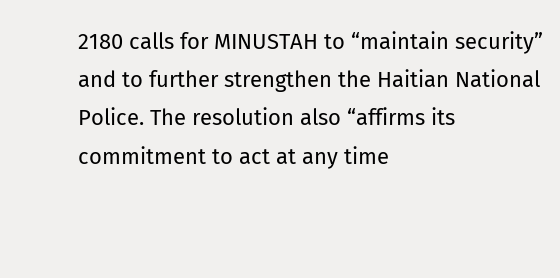2180 calls for MINUSTAH to “maintain security” and to further strengthen the Haitian National Police. The resolution also “affirms its commitment to act at any time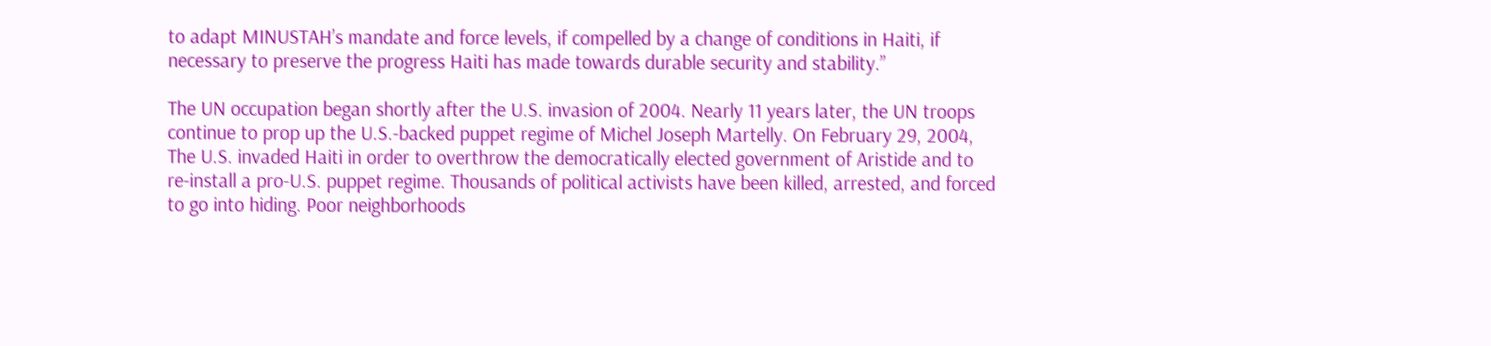to adapt MINUSTAH’s mandate and force levels, if compelled by a change of conditions in Haiti, if necessary to preserve the progress Haiti has made towards durable security and stability.”

The UN occupation began shortly after the U.S. invasion of 2004. Nearly 11 years later, the UN troops continue to prop up the U.S.-backed puppet regime of Michel Joseph Martelly. On February 29, 2004, The U.S. invaded Haiti in order to overthrow the democratically elected government of Aristide and to re-install a pro-U.S. puppet regime. Thousands of political activists have been killed, arrested, and forced to go into hiding. Poor neighborhoods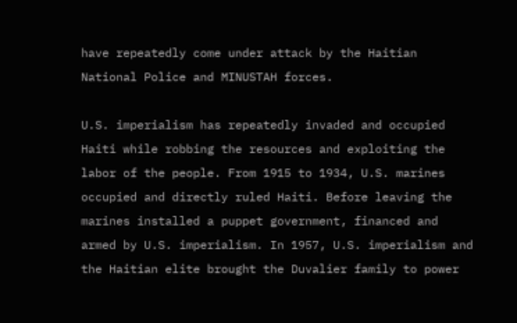have repeatedly come under attack by the Haitian National Police and MINUSTAH forces.

U.S. imperialism has repeatedly invaded and occupied Haiti while robbing the resources and exploiting the labor of the people. From 1915 to 1934, U.S. marines occupied and directly ruled Haiti. Before leaving the marines installed a puppet government, financed and armed by U.S. imperialism. In 1957, U.S. imperialism and the Haitian elite brought the Duvalier family to power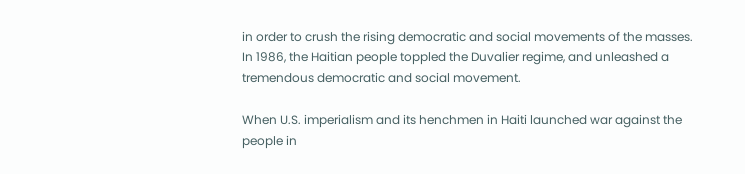in order to crush the rising democratic and social movements of the masses. In 1986, the Haitian people toppled the Duvalier regime, and unleashed a tremendous democratic and social movement.

When U.S. imperialism and its henchmen in Haiti launched war against the people in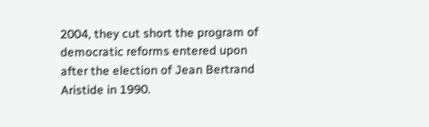2004, they cut short the program of democratic reforms entered upon after the election of Jean Bertrand Aristide in 1990.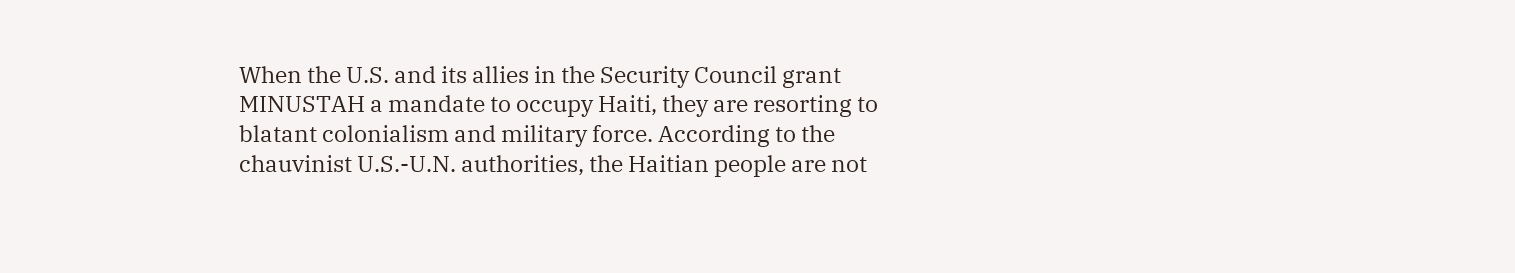When the U.S. and its allies in the Security Council grant MINUSTAH a mandate to occupy Haiti, they are resorting to blatant colonialism and military force. According to the chauvinist U.S.-U.N. authorities, the Haitian people are not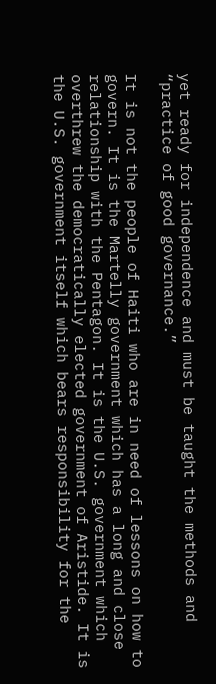yet ready for independence and must be taught the methods and “practice of good governance.”

It is not the people of Haiti who are in need of lessons on how to govern. It is the Martelly government which has a long and close relationship with the Pentagon. It is the U.S. government which overthrew the democratically elected government of Aristide. It is the U.S. government itself which bears responsibility for the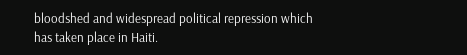bloodshed and widespread political repression which has taken place in Haiti.